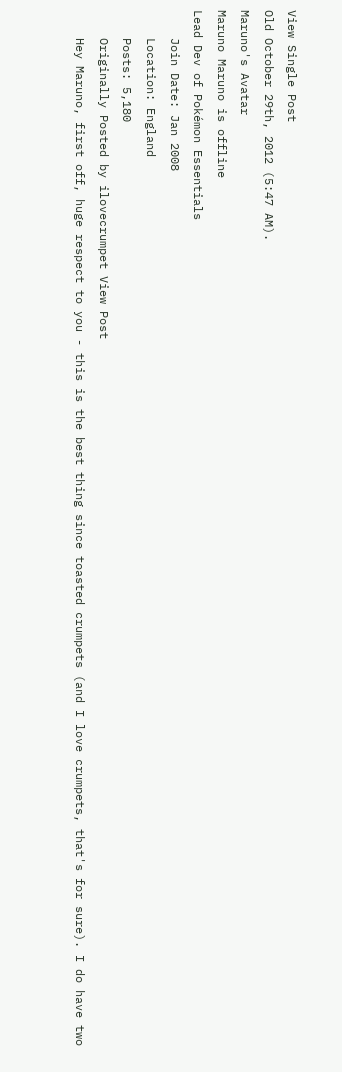View Single Post
Old October 29th, 2012 (5:47 AM).
Maruno's Avatar
Maruno Maruno is offline
Lead Dev of Pokémon Essentials
    Join Date: Jan 2008
    Location: England
    Posts: 5,180
    Originally Posted by ilovecrumpet View Post
    Hey Maruno, first off, huge respect to you - this is the best thing since toasted crumpets (and I love crumpets, that's for sure). I do have two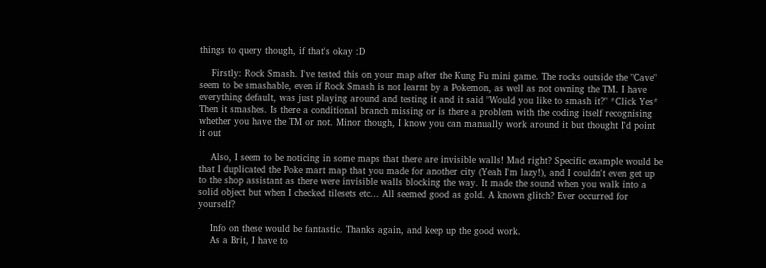things to query though, if that's okay :D

    Firstly: Rock Smash. I've tested this on your map after the Kung Fu mini game. The rocks outside the "Cave" seem to be smashable, even if Rock Smash is not learnt by a Pokemon, as well as not owning the TM. I have everything default, was just playing around and testing it and it said "Would you like to smash it?" *Click Yes* Then it smashes. Is there a conditional branch missing or is there a problem with the coding itself recognising whether you have the TM or not. Minor though, I know you can manually work around it but thought I'd point it out

    Also, I seem to be noticing in some maps that there are invisible walls! Mad right? Specific example would be that I duplicated the Poke mart map that you made for another city (Yeah I'm lazy!), and I couldn't even get up to the shop assistant as there were invisible walls blocking the way. It made the sound when you walk into a solid object but when I checked tilesets etc... All seemed good as gold. A known glitch? Ever occurred for yourself?

    Info on these would be fantastic. Thanks again, and keep up the good work.
    As a Brit, I have to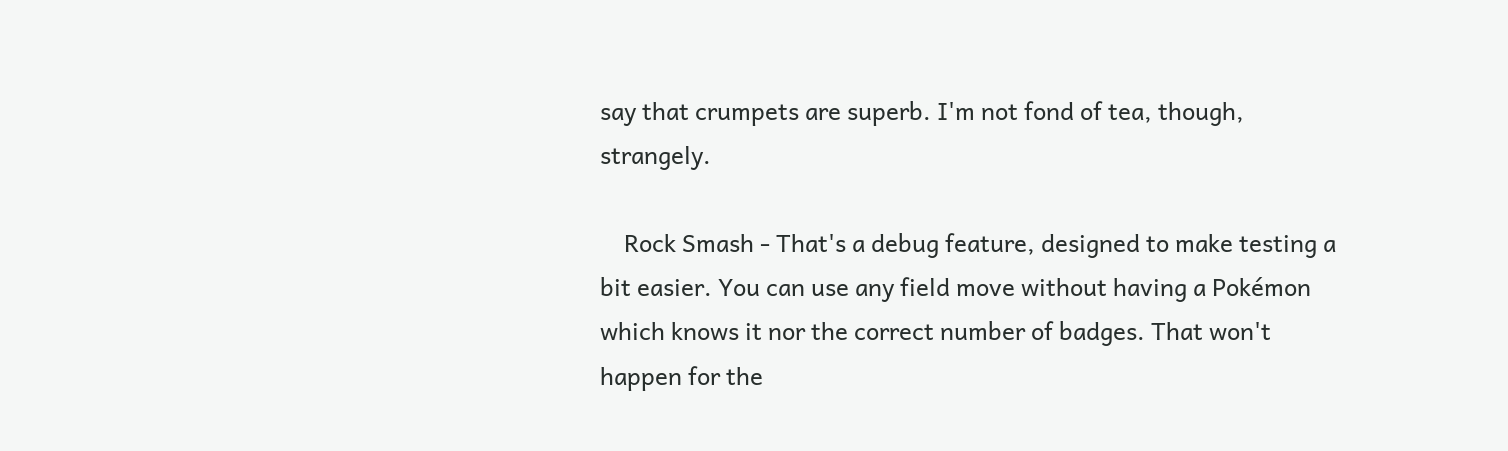say that crumpets are superb. I'm not fond of tea, though, strangely.

    Rock Smash - That's a debug feature, designed to make testing a bit easier. You can use any field move without having a Pokémon which knows it nor the correct number of badges. That won't happen for the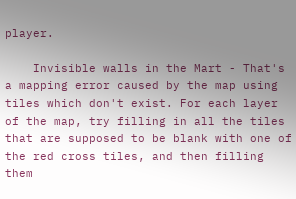player.

    Invisible walls in the Mart - That's a mapping error caused by the map using tiles which don't exist. For each layer of the map, try filling in all the tiles that are supposed to be blank with one of the red cross tiles, and then filling them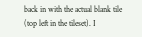back in with the actual blank tile (top left in the tileset). I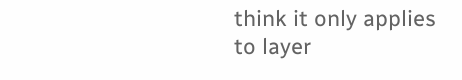think it only applies to layer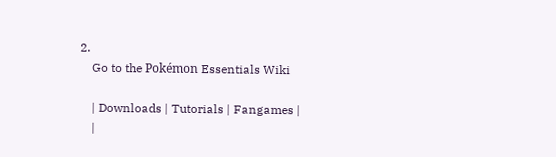2.
    Go to the Pokémon Essentials Wiki

    | Downloads | Tutorials | Fangames |
    |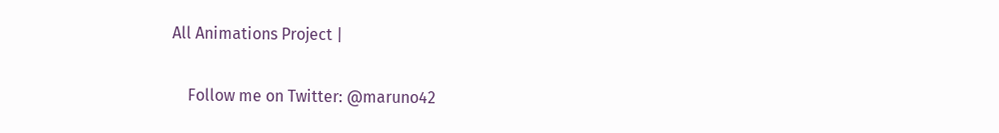All Animations Project |

    Follow me on Twitter: @maruno42